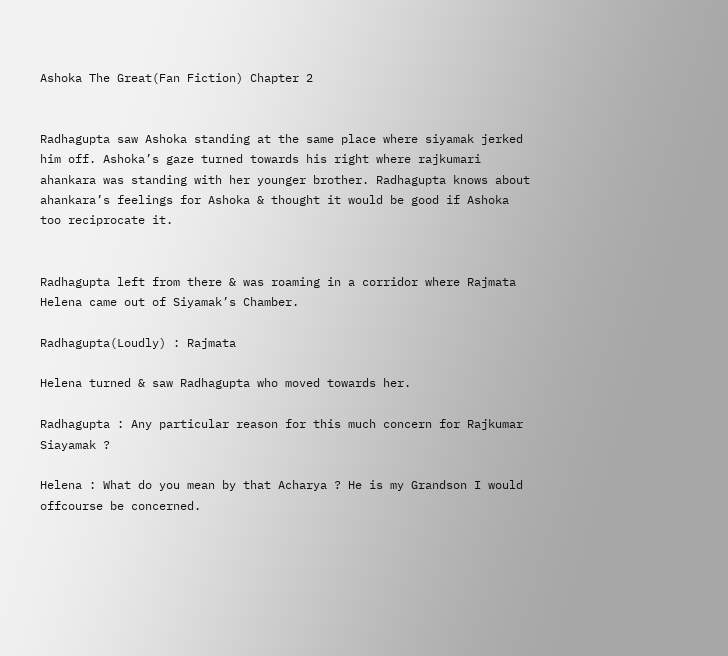Ashoka The Great(Fan Fiction) Chapter 2


Radhagupta saw Ashoka standing at the same place where siyamak jerked him off. Ashoka’s gaze turned towards his right where rajkumari ahankara was standing with her younger brother. Radhagupta knows about ahankara’s feelings for Ashoka & thought it would be good if Ashoka too reciprocate it.


Radhagupta left from there & was roaming in a corridor where Rajmata Helena came out of Siyamak’s Chamber.

Radhagupta(Loudly) : Rajmata

Helena turned & saw Radhagupta who moved towards her.

Radhagupta : Any particular reason for this much concern for Rajkumar Siayamak ?

Helena : What do you mean by that Acharya ? He is my Grandson I would offcourse be concerned.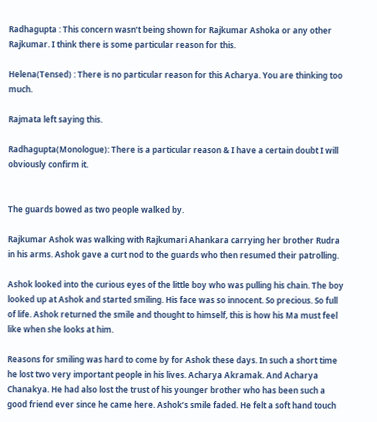Radhagupta : This concern wasn’t being shown for Rajkumar Ashoka or any other Rajkumar. I think there is some particular reason for this.

Helena(Tensed) : There is no particular reason for this Acharya. You are thinking too much.

Rajmata left saying this.

Radhagupta(Monologue): There is a particular reason & I have a certain doubt I will obviously confirm it.


The guards bowed as two people walked by.

Rajkumar Ashok was walking with Rajkumari Ahankara carrying her brother Rudra in his arms. Ashok gave a curt nod to the guards who then resumed their patrolling.

Ashok looked into the curious eyes of the little boy who was pulling his chain. The boy looked up at Ashok and started smiling. His face was so innocent. So precious. So full of life. Ashok returned the smile and thought to himself, this is how his Ma must feel like when she looks at him.

Reasons for smiling was hard to come by for Ashok these days. In such a short time he lost two very important people in his lives. Acharya Akramak. And Acharya Chanakya. He had also lost the trust of his younger brother who has been such a good friend ever since he came here. Ashok’s smile faded. He felt a soft hand touch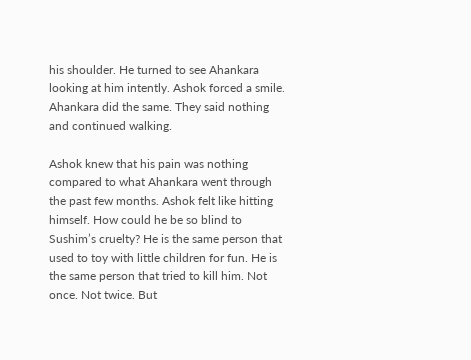his shoulder. He turned to see Ahankara looking at him intently. Ashok forced a smile. Ahankara did the same. They said nothing and continued walking.

Ashok knew that his pain was nothing compared to what Ahankara went through the past few months. Ashok felt like hitting himself. How could he be so blind to Sushim’s cruelty? He is the same person that used to toy with little children for fun. He is the same person that tried to kill him. Not once. Not twice. But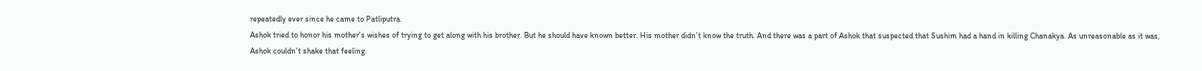repeatedly ever since he came to Patliputra.
Ashok tried to honor his mother’s wishes of trying to get along with his brother. But he should have known better. His mother didn’t know the truth. And there was a part of Ashok that suspected that Sushim had a hand in killing Chanakya. As unreasonable as it was, Ashok couldn’t shake that feeling.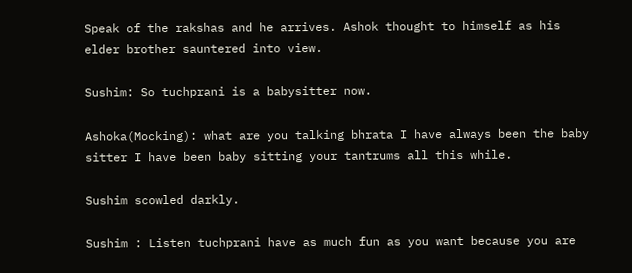Speak of the rakshas and he arrives. Ashok thought to himself as his elder brother sauntered into view.

Sushim: So tuchprani is a babysitter now.

Ashoka(Mocking): what are you talking bhrata I have always been the baby sitter I have been baby sitting your tantrums all this while.

Sushim scowled darkly.

Sushim : Listen tuchprani have as much fun as you want because you are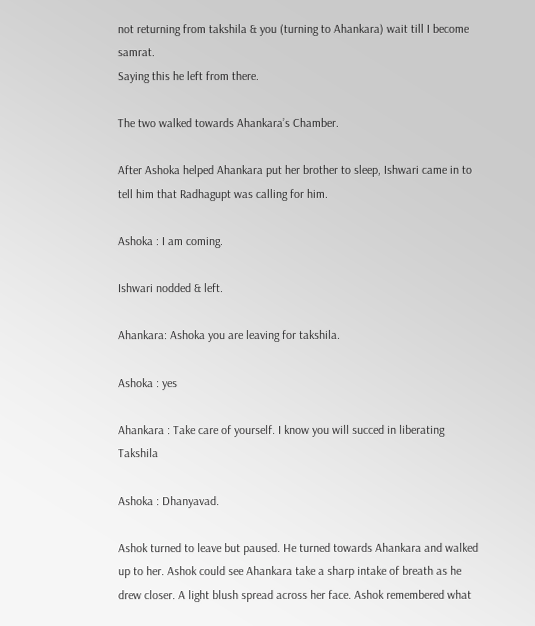not returning from takshila & you (turning to Ahankara) wait till I become samrat.
Saying this he left from there.

The two walked towards Ahankara’s Chamber.

After Ashoka helped Ahankara put her brother to sleep, Ishwari came in to tell him that Radhagupt was calling for him.

Ashoka : I am coming.

Ishwari nodded & left.

Ahankara: Ashoka you are leaving for takshila.

Ashoka : yes

Ahankara : Take care of yourself. I know you will succed in liberating Takshila

Ashoka : Dhanyavad.

Ashok turned to leave but paused. He turned towards Ahankara and walked up to her. Ashok could see Ahankara take a sharp intake of breath as he drew closer. A light blush spread across her face. Ashok remembered what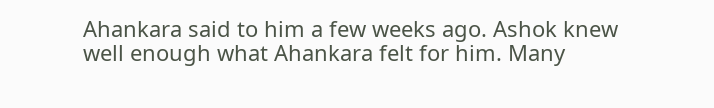Ahankara said to him a few weeks ago. Ashok knew well enough what Ahankara felt for him. Many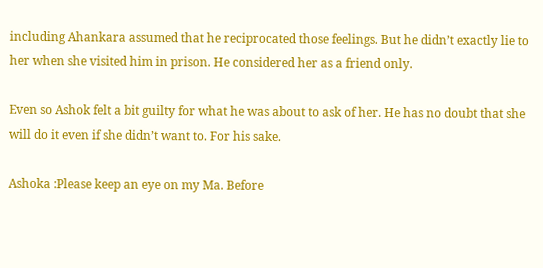including Ahankara assumed that he reciprocated those feelings. But he didn’t exactly lie to her when she visited him in prison. He considered her as a friend only.

Even so Ashok felt a bit guilty for what he was about to ask of her. He has no doubt that she will do it even if she didn’t want to. For his sake.

Ashoka :Please keep an eye on my Ma. Before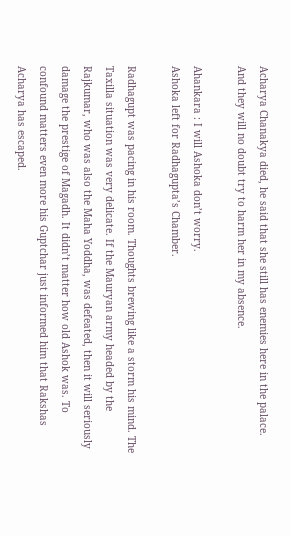Acharya Chanakya died, he said that she still has enemies here in the palace. And they will no doubt try to harm her in my absence.

Ahankara : I will Ashoka don’t worry.
Ashoka left for Radhagupta’s Chamber.

Radhagupt was pacing in his room. Thoughts brewing like a storm his mind. The Taxilla situation was very delicate. If the Mauryan army headed by the Rajkumar, who was also the Maha Yoddha, was defeated, then it will seriously damage the prestige of Magadh. It didn’t matter how old Ashok was. To confound matters even more his Guptchar just informed him that Rakshas Acharya has escaped.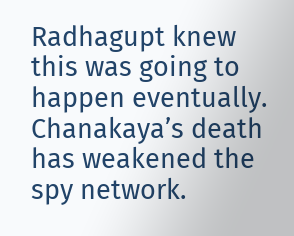Radhagupt knew this was going to happen eventually. Chanakaya’s death has weakened the spy network.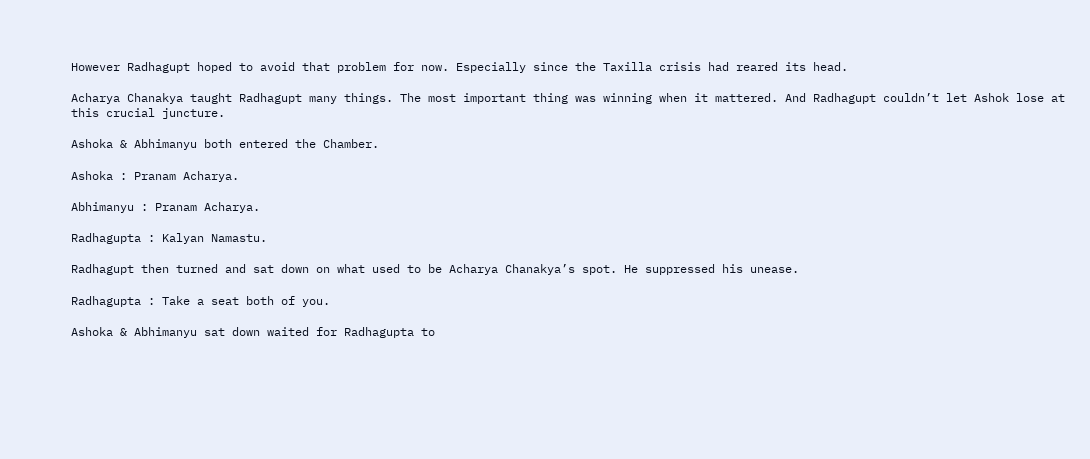However Radhagupt hoped to avoid that problem for now. Especially since the Taxilla crisis had reared its head.

Acharya Chanakya taught Radhagupt many things. The most important thing was winning when it mattered. And Radhagupt couldn’t let Ashok lose at this crucial juncture.

Ashoka & Abhimanyu both entered the Chamber.

Ashoka : Pranam Acharya.

Abhimanyu : Pranam Acharya.

Radhagupta : Kalyan Namastu.

Radhagupt then turned and sat down on what used to be Acharya Chanakya’s spot. He suppressed his unease.

Radhagupta : Take a seat both of you.

Ashoka & Abhimanyu sat down waited for Radhagupta to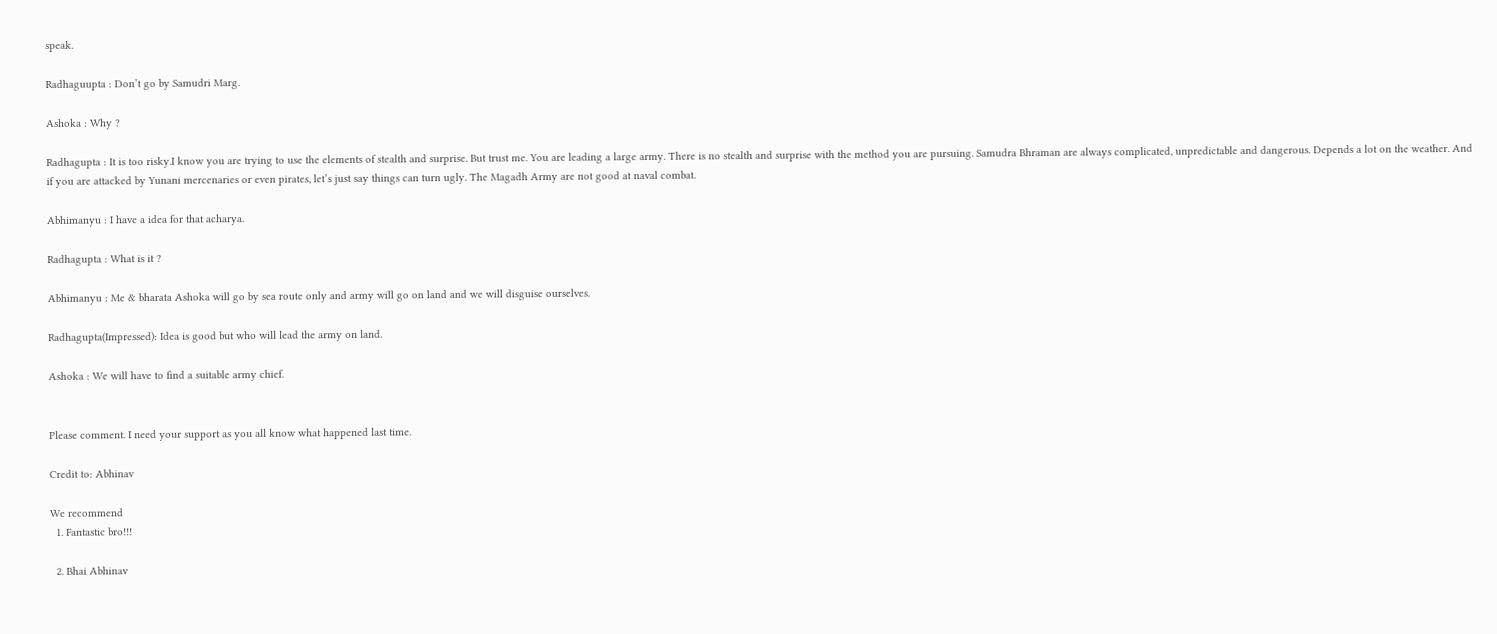speak.

Radhaguupta : Don’t go by Samudri Marg.

Ashoka : Why ?

Radhagupta : It is too risky.I know you are trying to use the elements of stealth and surprise. But trust me. You are leading a large army. There is no stealth and surprise with the method you are pursuing. Samudra Bhraman are always complicated, unpredictable and dangerous. Depends a lot on the weather. And if you are attacked by Yunani mercenaries or even pirates, let’s just say things can turn ugly. The Magadh Army are not good at naval combat.

Abhimanyu : I have a idea for that acharya.

Radhagupta : What is it ?

Abhimanyu : Me & bharata Ashoka will go by sea route only and army will go on land and we will disguise ourselves.

Radhagupta(Impressed): Idea is good but who will lead the army on land.

Ashoka : We will have to find a suitable army chief.


Please comment. I need your support as you all know what happened last time.

Credit to: Abhinav

We recommend
  1. Fantastic bro!!!

  2. Bhai Abhinav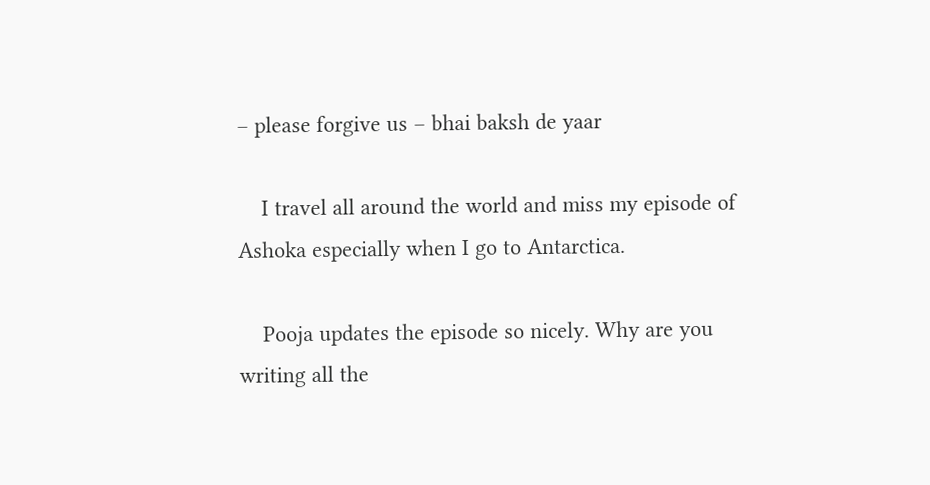– please forgive us – bhai baksh de yaar

    I travel all around the world and miss my episode of Ashoka especially when I go to Antarctica.

    Pooja updates the episode so nicely. Why are you writing all the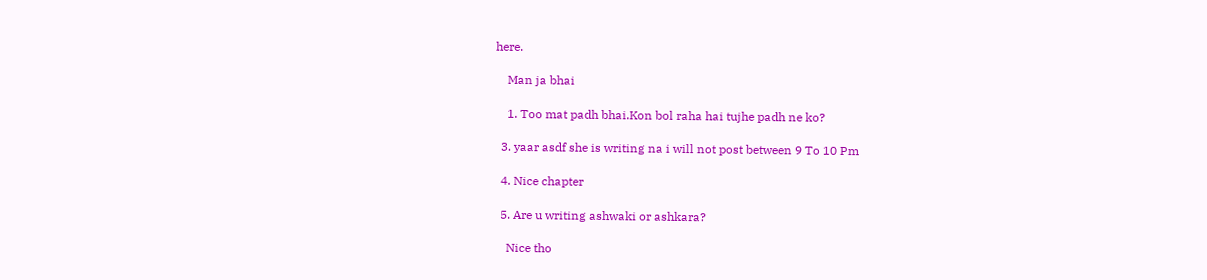here.

    Man ja bhai

    1. Too mat padh bhai.Kon bol raha hai tujhe padh ne ko?

  3. yaar asdf she is writing na i will not post between 9 To 10 Pm

  4. Nice chapter

  5. Are u writing ashwaki or ashkara?

    Nice tho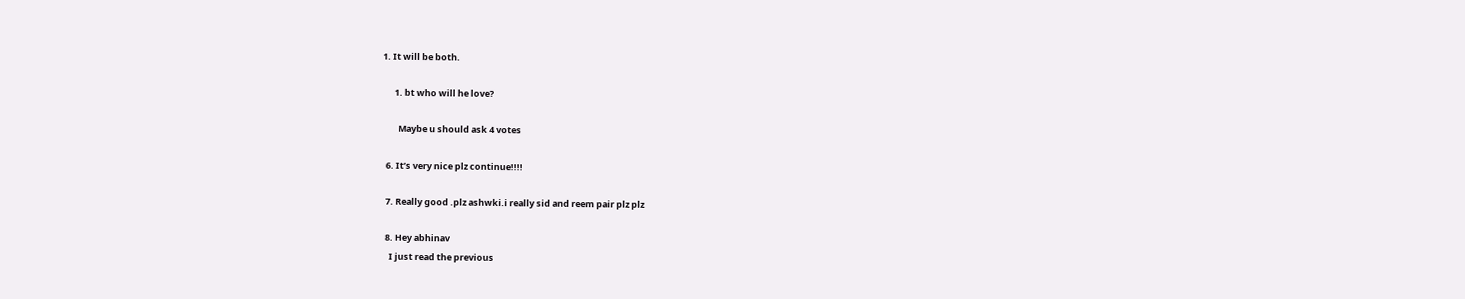1. It will be both.

      1. bt who will he love?

        Maybe u should ask 4 votes

  6. It’s very nice plz continue!!!!

  7. Really good .plz ashwki.i really sid and reem pair plz plz

  8. Hey abhinav
    I just read the previous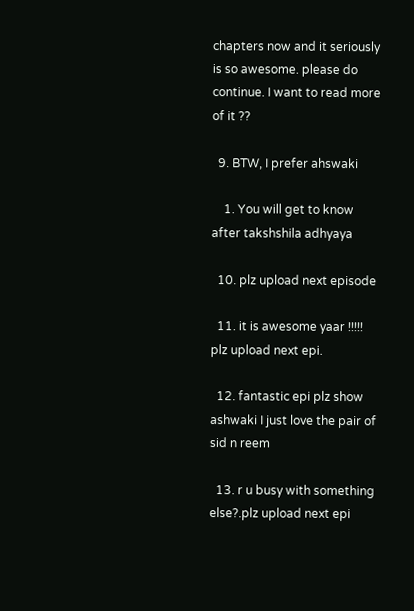chapters now and it seriously is so awesome. please do continue. I want to read more of it ??

  9. BTW, I prefer ahswaki

    1. You will get to know after takshshila adhyaya

  10. plz upload next episode

  11. it is awesome yaar !!!!! plz upload next epi.

  12. fantastic epi plz show ashwaki I just love the pair of sid n reem

  13. r u busy with something else?.plz upload next epi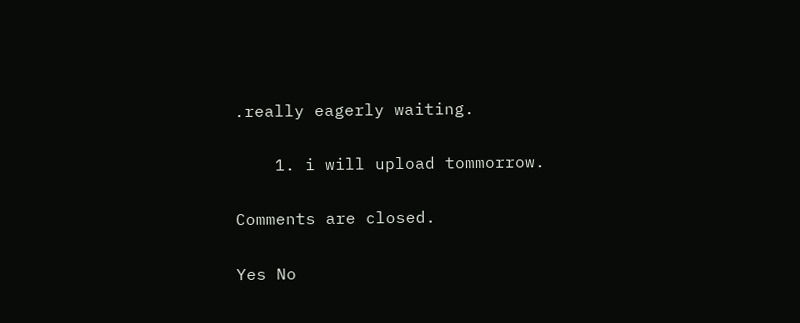.really eagerly waiting.

    1. i will upload tommorrow.

Comments are closed.

Yes No